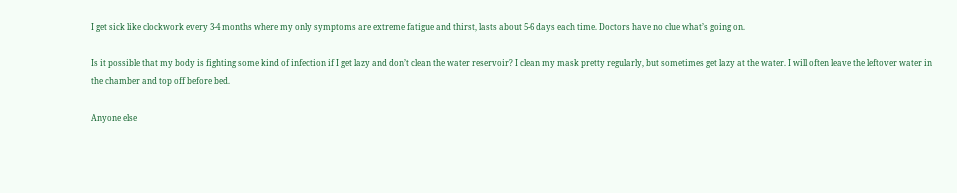I get sick like clockwork every 3-4 months where my only symptoms are extreme fatigue and thirst, lasts about 5-6 days each time. Doctors have no clue what’s going on.

Is it possible that my body is fighting some kind of infection if I get lazy and don’t clean the water reservoir? I clean my mask pretty regularly, but sometimes get lazy at the water. I will often leave the leftover water in the chamber and top off before bed.

Anyone else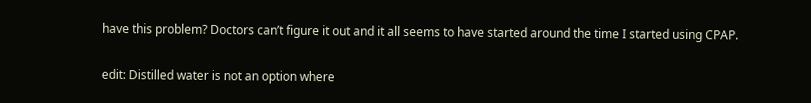have this problem? Doctors can’t figure it out and it all seems to have started around the time I started using CPAP.

edit: Distilled water is not an option where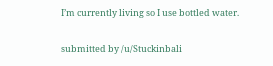I’m currently living so I use bottled water.

submitted by /u/Stuckinbali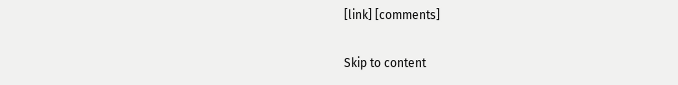[link] [comments]

Skip to content